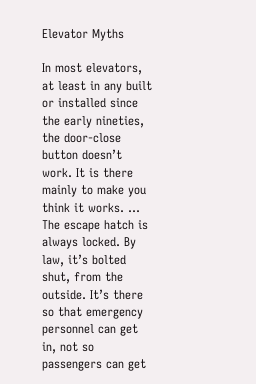Elevator Myths

In most elevators, at least in any built or installed since the early nineties, the door-close button doesn’t work. It is there mainly to make you think it works. … The escape hatch is always locked. By law, it’s bolted shut, from the outside. It’s there so that emergency personnel can get in, not so passengers can get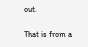out.

That is from a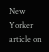New Yorker article on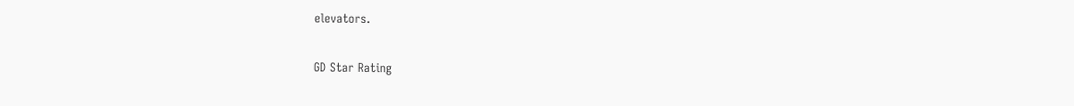elevators.

GD Star Rating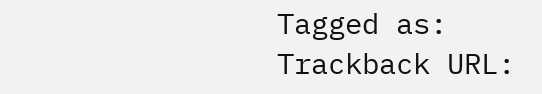Tagged as:
Trackback URL: